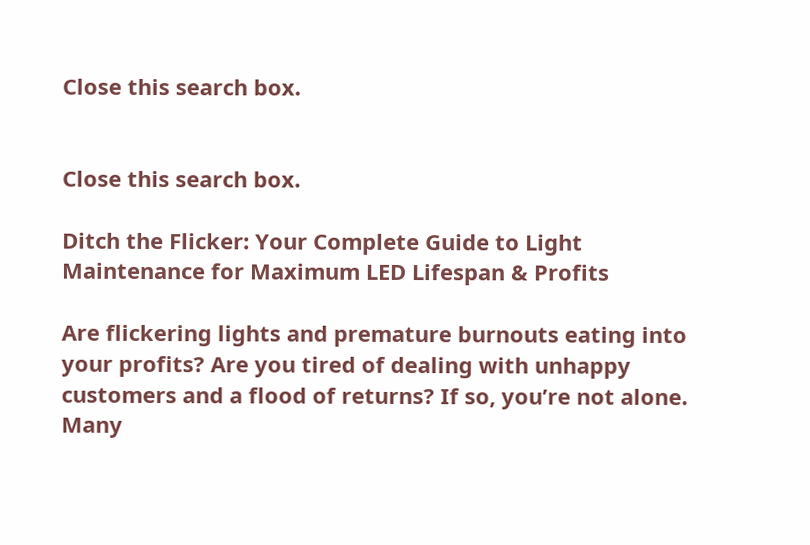Close this search box.


Close this search box.

Ditch the Flicker: Your Complete Guide to Light Maintenance for Maximum LED Lifespan & Profits

Are flickering lights and premature burnouts eating into your profits? Are you tired of dealing with unhappy customers and a flood of returns? If so, you’re not alone. Many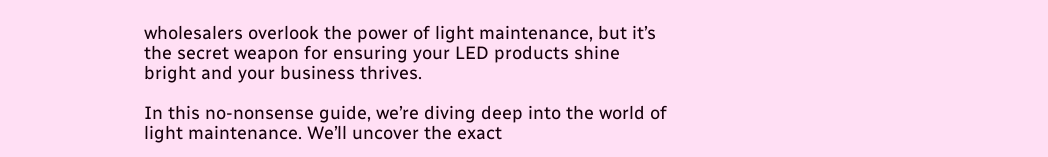wholesalers overlook the power of light maintenance, but it’s the secret weapon for ensuring your LED products shine bright and your business thrives.

In this no-nonsense guide, we’re diving deep into the world of light maintenance. We’ll uncover the exact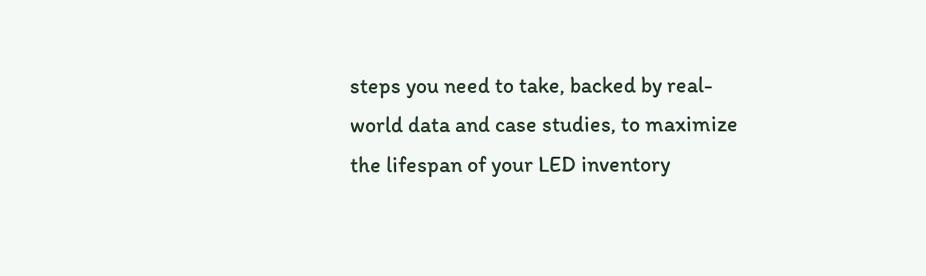steps you need to take, backed by real-world data and case studies, to maximize the lifespan of your LED inventory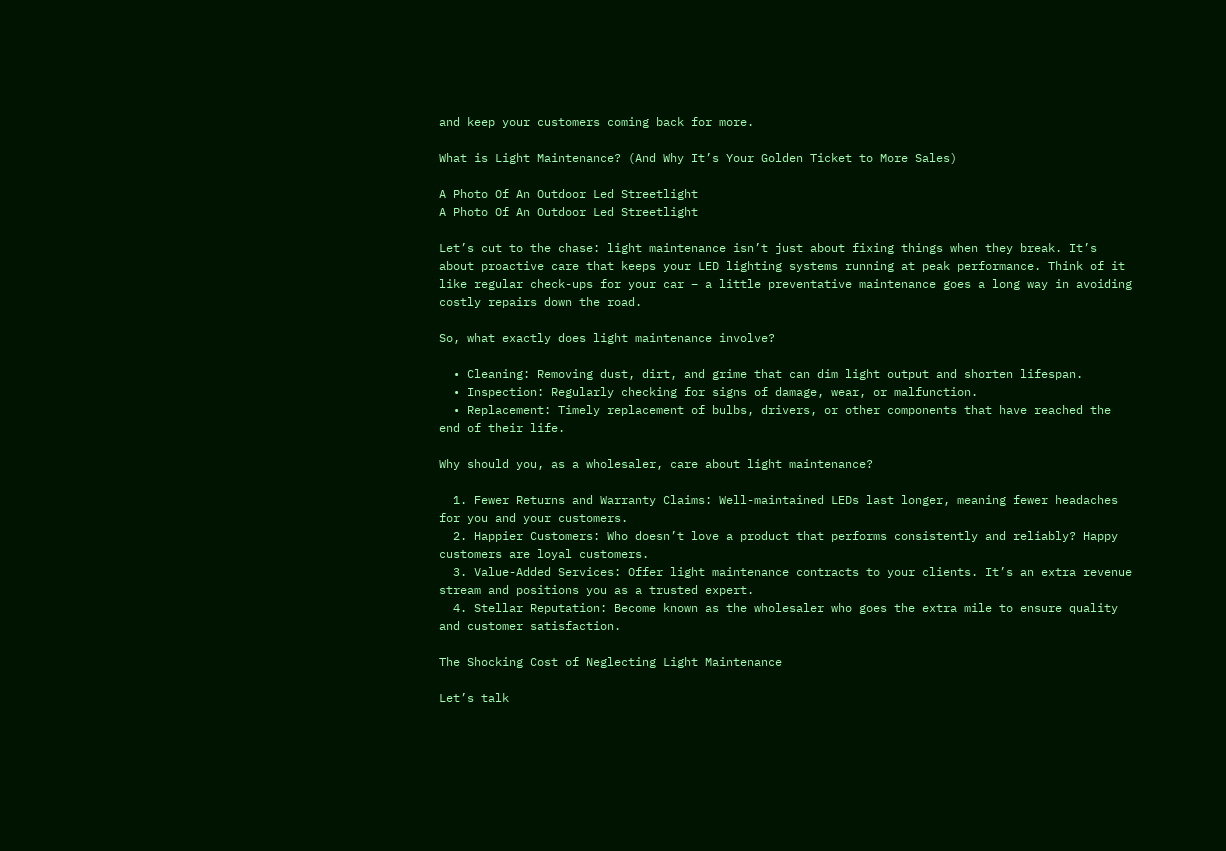and keep your customers coming back for more.

What is Light Maintenance? (And Why It’s Your Golden Ticket to More Sales)

A Photo Of An Outdoor Led Streetlight
A Photo Of An Outdoor Led Streetlight

Let’s cut to the chase: light maintenance isn’t just about fixing things when they break. It’s about proactive care that keeps your LED lighting systems running at peak performance. Think of it like regular check-ups for your car – a little preventative maintenance goes a long way in avoiding costly repairs down the road.

So, what exactly does light maintenance involve?

  • Cleaning: Removing dust, dirt, and grime that can dim light output and shorten lifespan.
  • Inspection: Regularly checking for signs of damage, wear, or malfunction.
  • Replacement: Timely replacement of bulbs, drivers, or other components that have reached the end of their life.

Why should you, as a wholesaler, care about light maintenance?

  1. Fewer Returns and Warranty Claims: Well-maintained LEDs last longer, meaning fewer headaches for you and your customers.
  2. Happier Customers: Who doesn’t love a product that performs consistently and reliably? Happy customers are loyal customers.
  3. Value-Added Services: Offer light maintenance contracts to your clients. It’s an extra revenue stream and positions you as a trusted expert.
  4. Stellar Reputation: Become known as the wholesaler who goes the extra mile to ensure quality and customer satisfaction.

The Shocking Cost of Neglecting Light Maintenance

Let’s talk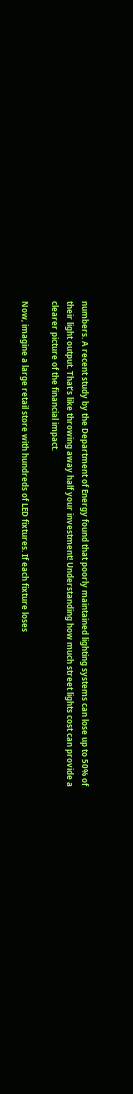numbers. A recent study by the Department of Energy found that poorly maintained lighting systems can lose up to 50% of their light output. That’s like throwing away half your investment! Understanding how much street lights cost can provide a clearer picture of the financial impact.

Now, imagine a large retail store with hundreds of LED fixtures. If each fixture loses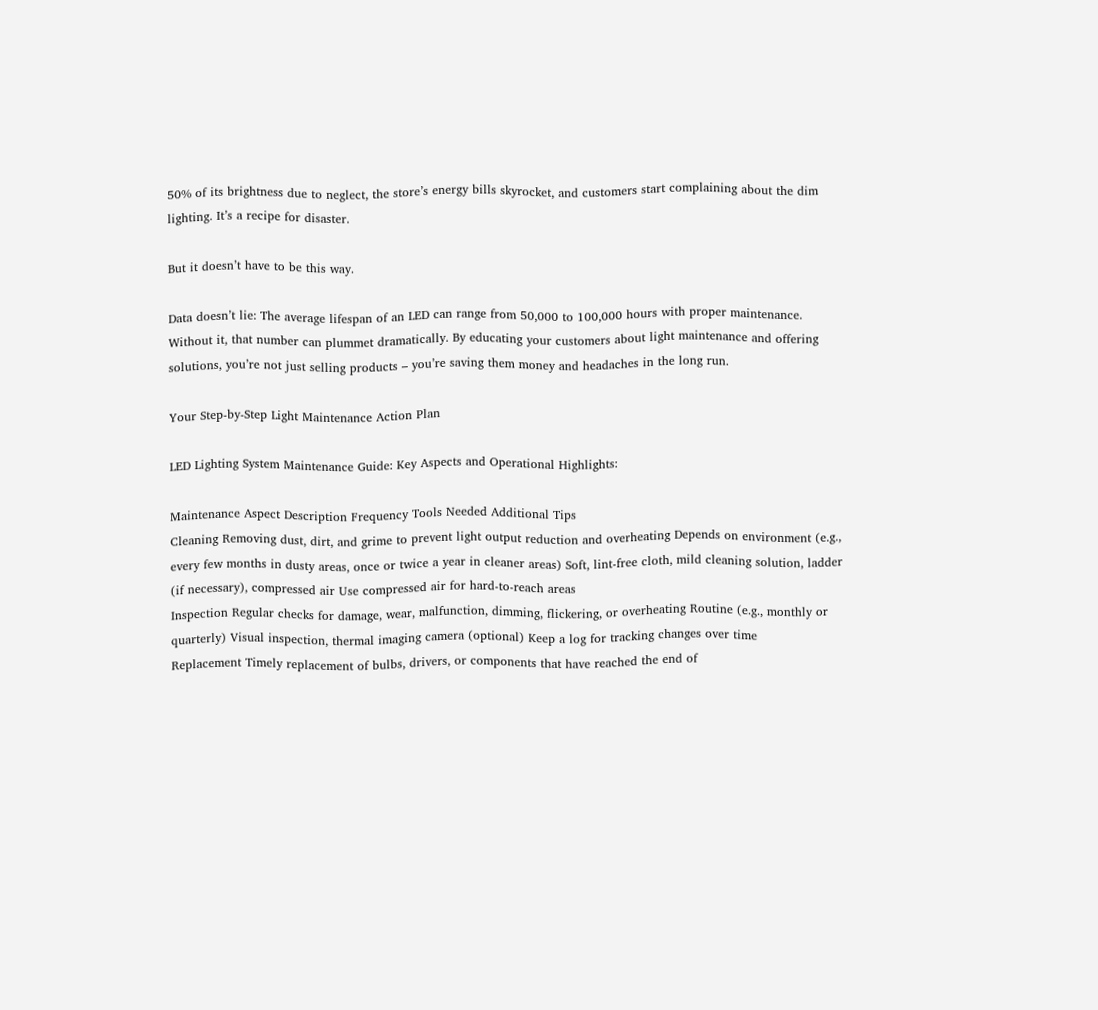50% of its brightness due to neglect, the store’s energy bills skyrocket, and customers start complaining about the dim lighting. It’s a recipe for disaster.

But it doesn’t have to be this way.

Data doesn’t lie: The average lifespan of an LED can range from 50,000 to 100,000 hours with proper maintenance. Without it, that number can plummet dramatically. By educating your customers about light maintenance and offering solutions, you’re not just selling products – you’re saving them money and headaches in the long run.

Your Step-by-Step Light Maintenance Action Plan

LED Lighting System Maintenance Guide: Key Aspects and Operational Highlights:

Maintenance Aspect Description Frequency Tools Needed Additional Tips
Cleaning Removing dust, dirt, and grime to prevent light output reduction and overheating Depends on environment (e.g., every few months in dusty areas, once or twice a year in cleaner areas) Soft, lint-free cloth, mild cleaning solution, ladder (if necessary), compressed air Use compressed air for hard-to-reach areas
Inspection Regular checks for damage, wear, malfunction, dimming, flickering, or overheating Routine (e.g., monthly or quarterly) Visual inspection, thermal imaging camera (optional) Keep a log for tracking changes over time
Replacement Timely replacement of bulbs, drivers, or components that have reached the end of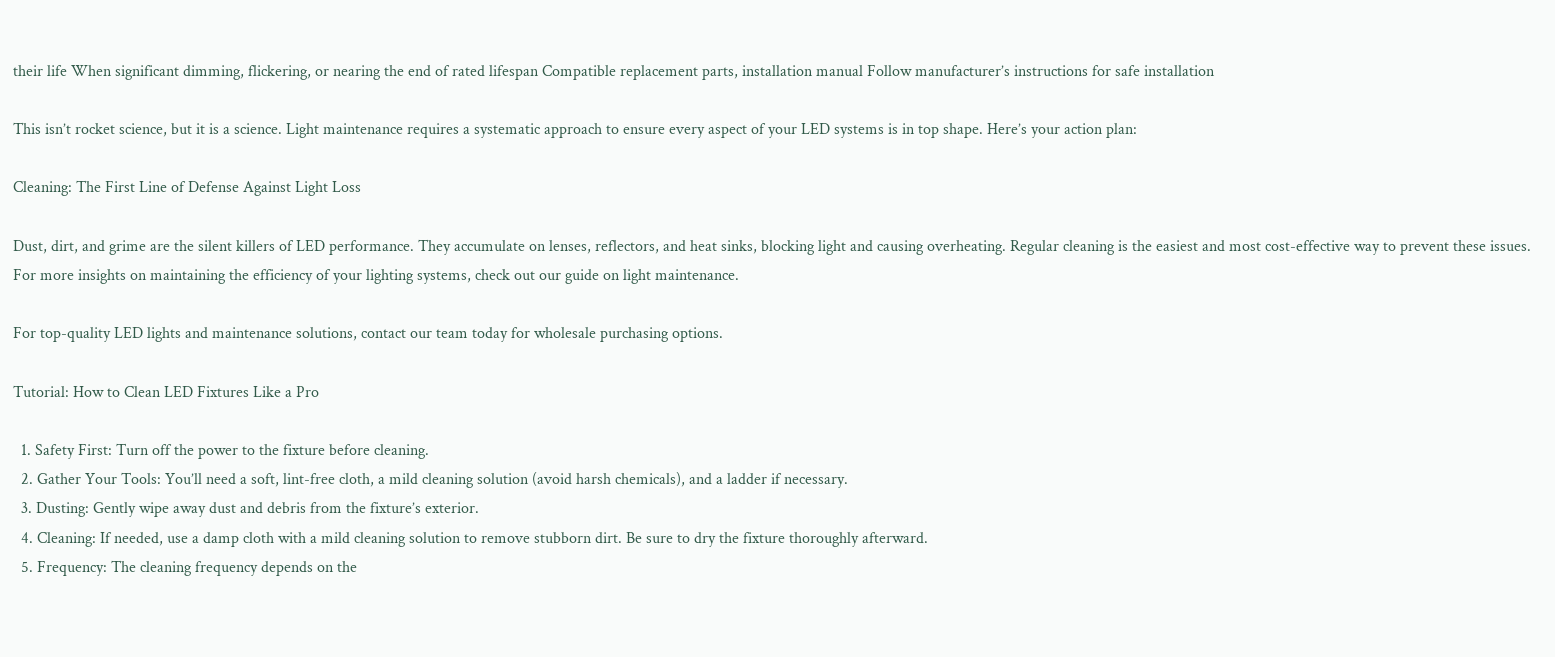their life When significant dimming, flickering, or nearing the end of rated lifespan Compatible replacement parts, installation manual Follow manufacturer’s instructions for safe installation

This isn’t rocket science, but it is a science. Light maintenance requires a systematic approach to ensure every aspect of your LED systems is in top shape. Here’s your action plan:

Cleaning: The First Line of Defense Against Light Loss

Dust, dirt, and grime are the silent killers of LED performance. They accumulate on lenses, reflectors, and heat sinks, blocking light and causing overheating. Regular cleaning is the easiest and most cost-effective way to prevent these issues. For more insights on maintaining the efficiency of your lighting systems, check out our guide on light maintenance.

For top-quality LED lights and maintenance solutions, contact our team today for wholesale purchasing options.

Tutorial: How to Clean LED Fixtures Like a Pro

  1. Safety First: Turn off the power to the fixture before cleaning.
  2. Gather Your Tools: You’ll need a soft, lint-free cloth, a mild cleaning solution (avoid harsh chemicals), and a ladder if necessary.
  3. Dusting: Gently wipe away dust and debris from the fixture’s exterior.
  4. Cleaning: If needed, use a damp cloth with a mild cleaning solution to remove stubborn dirt. Be sure to dry the fixture thoroughly afterward.
  5. Frequency: The cleaning frequency depends on the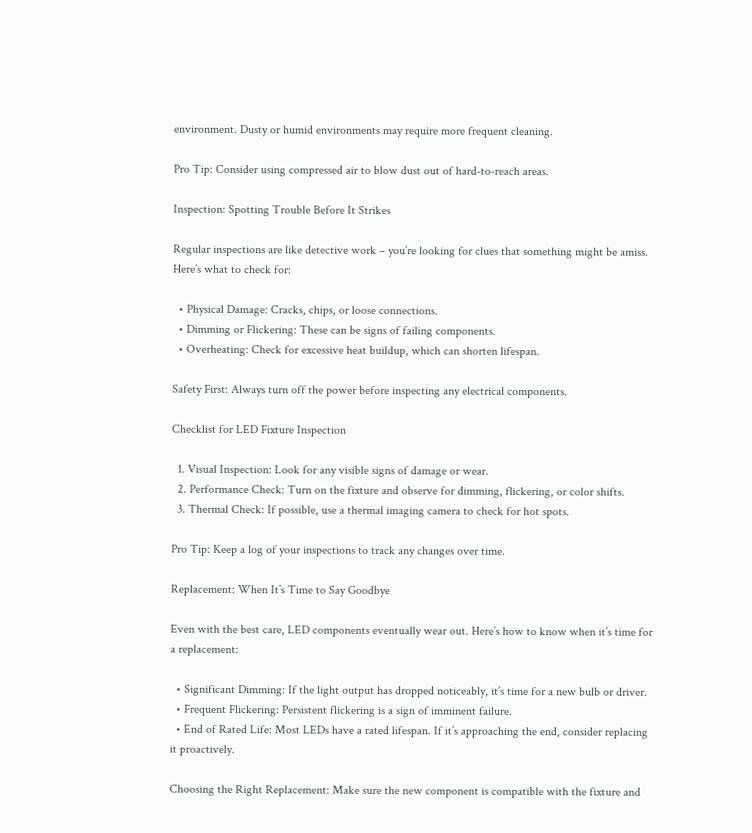environment. Dusty or humid environments may require more frequent cleaning.

Pro Tip: Consider using compressed air to blow dust out of hard-to-reach areas.

Inspection: Spotting Trouble Before It Strikes

Regular inspections are like detective work – you’re looking for clues that something might be amiss. Here’s what to check for:

  • Physical Damage: Cracks, chips, or loose connections.
  • Dimming or Flickering: These can be signs of failing components.
  • Overheating: Check for excessive heat buildup, which can shorten lifespan.

Safety First: Always turn off the power before inspecting any electrical components.

Checklist for LED Fixture Inspection

  1. Visual Inspection: Look for any visible signs of damage or wear.
  2. Performance Check: Turn on the fixture and observe for dimming, flickering, or color shifts.
  3. Thermal Check: If possible, use a thermal imaging camera to check for hot spots.

Pro Tip: Keep a log of your inspections to track any changes over time.

Replacement: When It’s Time to Say Goodbye

Even with the best care, LED components eventually wear out. Here’s how to know when it’s time for a replacement:

  • Significant Dimming: If the light output has dropped noticeably, it’s time for a new bulb or driver.
  • Frequent Flickering: Persistent flickering is a sign of imminent failure.
  • End of Rated Life: Most LEDs have a rated lifespan. If it’s approaching the end, consider replacing it proactively.

Choosing the Right Replacement: Make sure the new component is compatible with the fixture and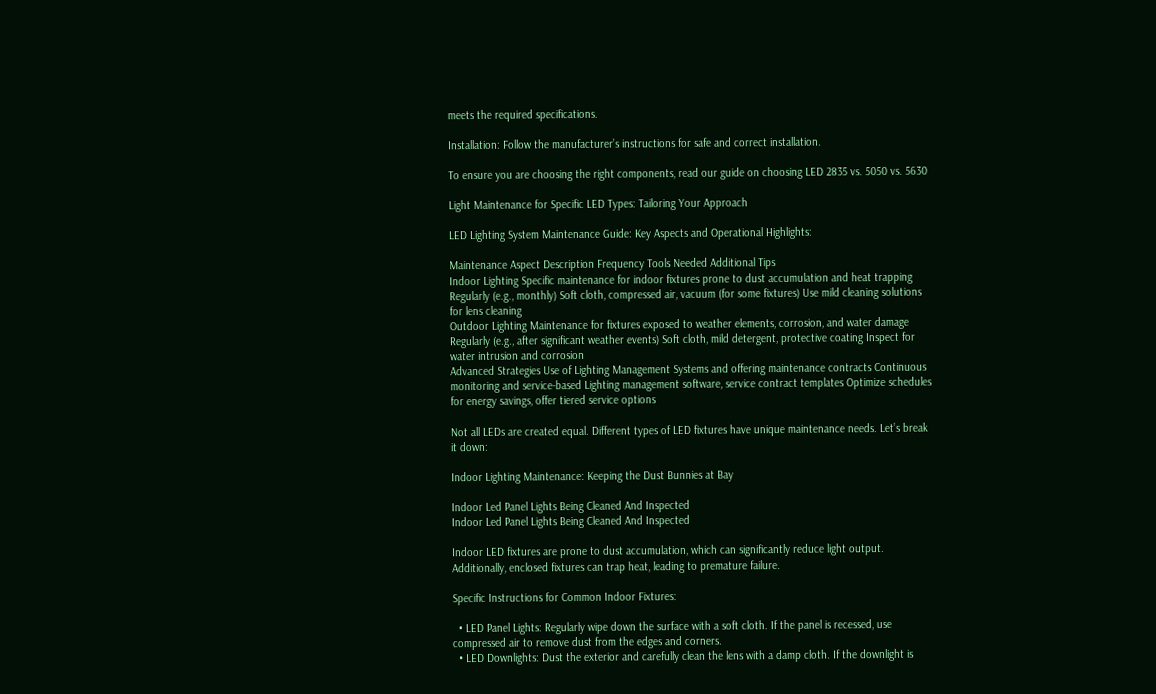meets the required specifications.

Installation: Follow the manufacturer’s instructions for safe and correct installation.

To ensure you are choosing the right components, read our guide on choosing LED 2835 vs. 5050 vs. 5630

Light Maintenance for Specific LED Types: Tailoring Your Approach

LED Lighting System Maintenance Guide: Key Aspects and Operational Highlights:

Maintenance Aspect Description Frequency Tools Needed Additional Tips
Indoor Lighting Specific maintenance for indoor fixtures prone to dust accumulation and heat trapping Regularly (e.g., monthly) Soft cloth, compressed air, vacuum (for some fixtures) Use mild cleaning solutions for lens cleaning
Outdoor Lighting Maintenance for fixtures exposed to weather elements, corrosion, and water damage Regularly (e.g., after significant weather events) Soft cloth, mild detergent, protective coating Inspect for water intrusion and corrosion
Advanced Strategies Use of Lighting Management Systems and offering maintenance contracts Continuous monitoring and service-based Lighting management software, service contract templates Optimize schedules for energy savings, offer tiered service options

Not all LEDs are created equal. Different types of LED fixtures have unique maintenance needs. Let’s break it down:

Indoor Lighting Maintenance: Keeping the Dust Bunnies at Bay

Indoor Led Panel Lights Being Cleaned And Inspected
Indoor Led Panel Lights Being Cleaned And Inspected

Indoor LED fixtures are prone to dust accumulation, which can significantly reduce light output. Additionally, enclosed fixtures can trap heat, leading to premature failure.

Specific Instructions for Common Indoor Fixtures:

  • LED Panel Lights: Regularly wipe down the surface with a soft cloth. If the panel is recessed, use compressed air to remove dust from the edges and corners.
  • LED Downlights: Dust the exterior and carefully clean the lens with a damp cloth. If the downlight is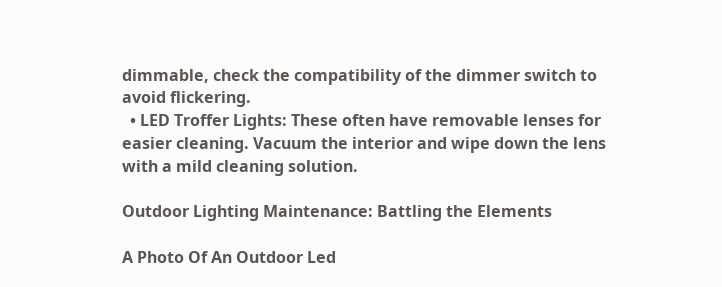dimmable, check the compatibility of the dimmer switch to avoid flickering.
  • LED Troffer Lights: These often have removable lenses for easier cleaning. Vacuum the interior and wipe down the lens with a mild cleaning solution.

Outdoor Lighting Maintenance: Battling the Elements

A Photo Of An Outdoor Led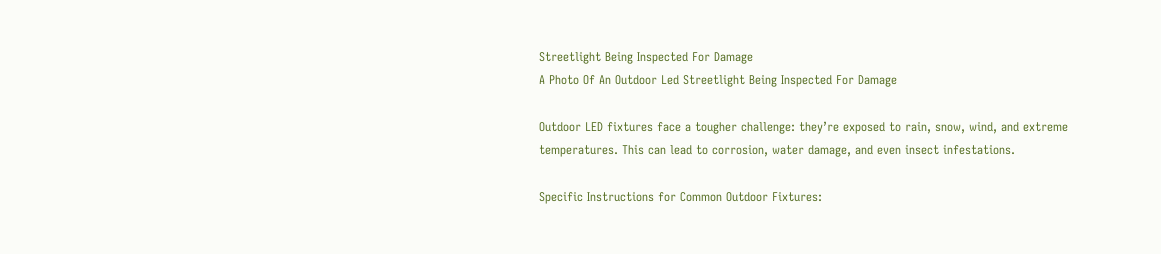Streetlight Being Inspected For Damage
A Photo Of An Outdoor Led Streetlight Being Inspected For Damage

Outdoor LED fixtures face a tougher challenge: they’re exposed to rain, snow, wind, and extreme temperatures. This can lead to corrosion, water damage, and even insect infestations.

Specific Instructions for Common Outdoor Fixtures: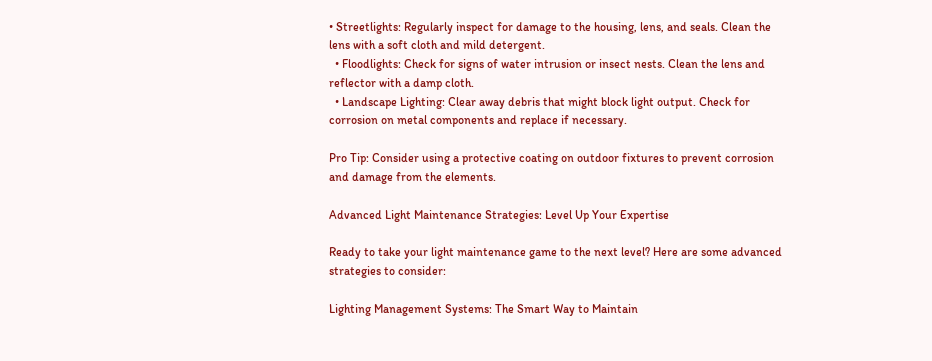• Streetlights: Regularly inspect for damage to the housing, lens, and seals. Clean the lens with a soft cloth and mild detergent.
  • Floodlights: Check for signs of water intrusion or insect nests. Clean the lens and reflector with a damp cloth.
  • Landscape Lighting: Clear away debris that might block light output. Check for corrosion on metal components and replace if necessary.

Pro Tip: Consider using a protective coating on outdoor fixtures to prevent corrosion and damage from the elements.

Advanced Light Maintenance Strategies: Level Up Your Expertise

Ready to take your light maintenance game to the next level? Here are some advanced strategies to consider:

Lighting Management Systems: The Smart Way to Maintain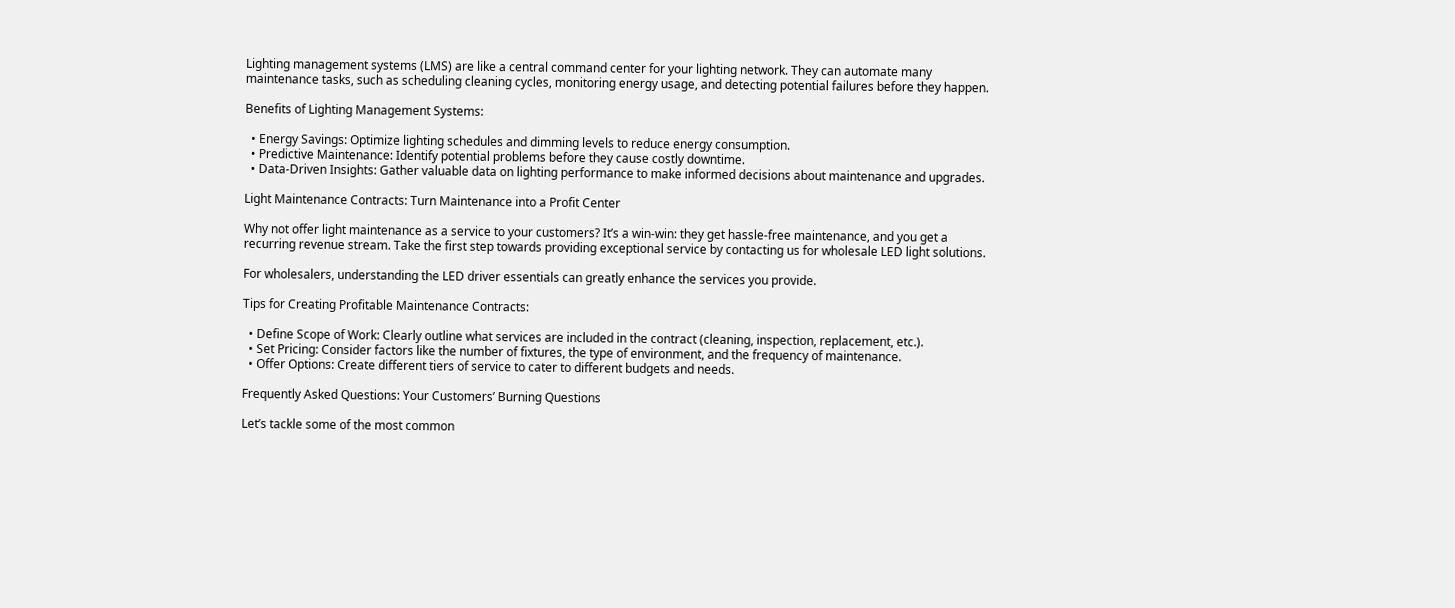Lighting management systems (LMS) are like a central command center for your lighting network. They can automate many maintenance tasks, such as scheduling cleaning cycles, monitoring energy usage, and detecting potential failures before they happen.

Benefits of Lighting Management Systems:

  • Energy Savings: Optimize lighting schedules and dimming levels to reduce energy consumption.
  • Predictive Maintenance: Identify potential problems before they cause costly downtime.
  • Data-Driven Insights: Gather valuable data on lighting performance to make informed decisions about maintenance and upgrades.

Light Maintenance Contracts: Turn Maintenance into a Profit Center

Why not offer light maintenance as a service to your customers? It’s a win-win: they get hassle-free maintenance, and you get a recurring revenue stream. Take the first step towards providing exceptional service by contacting us for wholesale LED light solutions.

For wholesalers, understanding the LED driver essentials can greatly enhance the services you provide.

Tips for Creating Profitable Maintenance Contracts:

  • Define Scope of Work: Clearly outline what services are included in the contract (cleaning, inspection, replacement, etc.).
  • Set Pricing: Consider factors like the number of fixtures, the type of environment, and the frequency of maintenance.
  • Offer Options: Create different tiers of service to cater to different budgets and needs.

Frequently Asked Questions: Your Customers’ Burning Questions

Let’s tackle some of the most common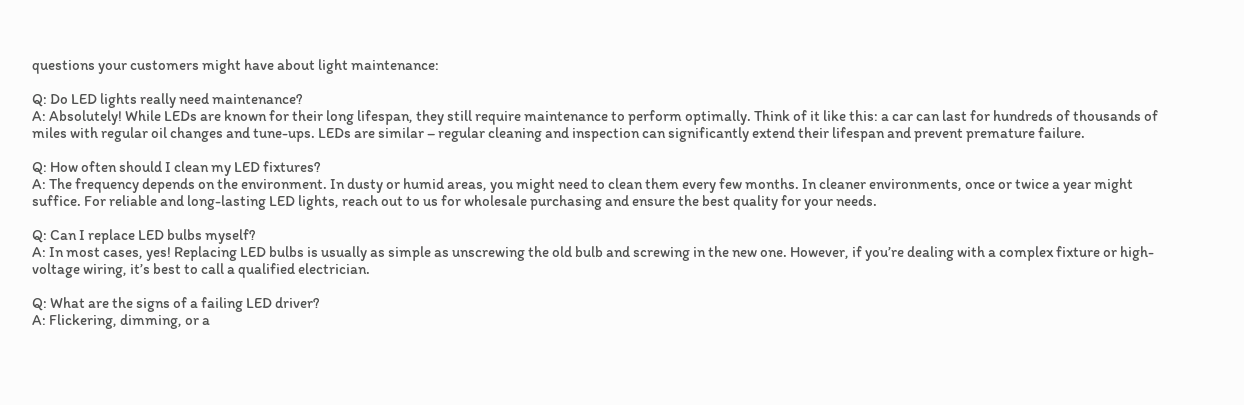questions your customers might have about light maintenance:

Q: Do LED lights really need maintenance?
A: Absolutely! While LEDs are known for their long lifespan, they still require maintenance to perform optimally. Think of it like this: a car can last for hundreds of thousands of miles with regular oil changes and tune-ups. LEDs are similar – regular cleaning and inspection can significantly extend their lifespan and prevent premature failure.

Q: How often should I clean my LED fixtures?
A: The frequency depends on the environment. In dusty or humid areas, you might need to clean them every few months. In cleaner environments, once or twice a year might suffice. For reliable and long-lasting LED lights, reach out to us for wholesale purchasing and ensure the best quality for your needs.

Q: Can I replace LED bulbs myself?
A: In most cases, yes! Replacing LED bulbs is usually as simple as unscrewing the old bulb and screwing in the new one. However, if you’re dealing with a complex fixture or high-voltage wiring, it’s best to call a qualified electrician.

Q: What are the signs of a failing LED driver?
A: Flickering, dimming, or a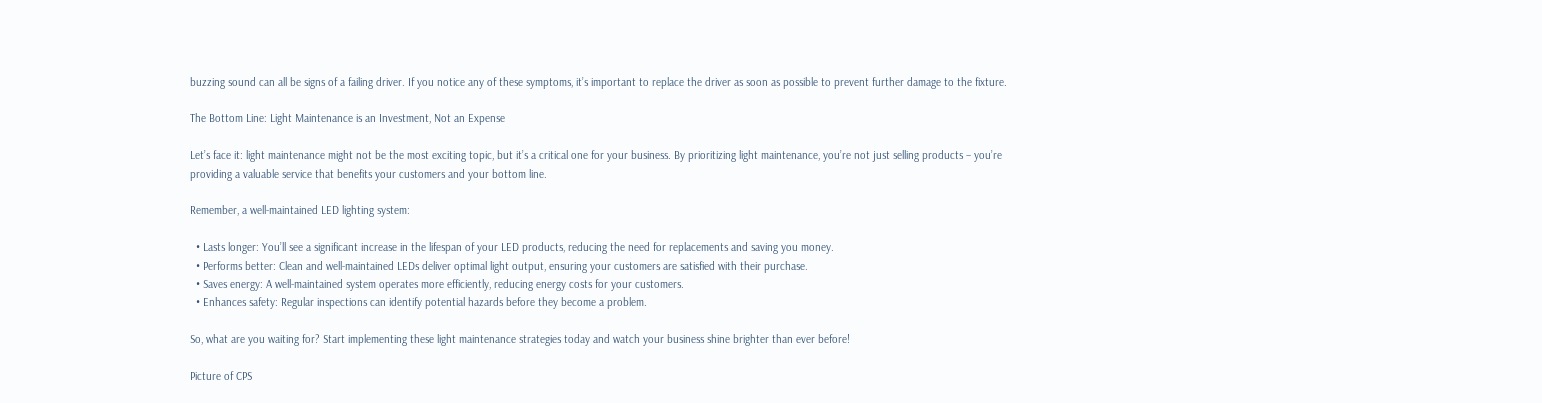buzzing sound can all be signs of a failing driver. If you notice any of these symptoms, it’s important to replace the driver as soon as possible to prevent further damage to the fixture.

The Bottom Line: Light Maintenance is an Investment, Not an Expense

Let’s face it: light maintenance might not be the most exciting topic, but it’s a critical one for your business. By prioritizing light maintenance, you’re not just selling products – you’re providing a valuable service that benefits your customers and your bottom line.

Remember, a well-maintained LED lighting system:

  • Lasts longer: You’ll see a significant increase in the lifespan of your LED products, reducing the need for replacements and saving you money.
  • Performs better: Clean and well-maintained LEDs deliver optimal light output, ensuring your customers are satisfied with their purchase.
  • Saves energy: A well-maintained system operates more efficiently, reducing energy costs for your customers.
  • Enhances safety: Regular inspections can identify potential hazards before they become a problem.

So, what are you waiting for? Start implementing these light maintenance strategies today and watch your business shine brighter than ever before!

Picture of CPS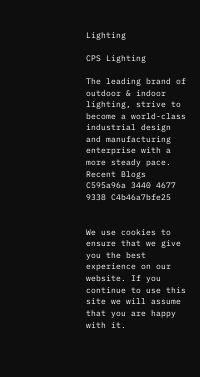Lighting

CPS Lighting

The leading brand of outdoor & indoor lighting, strive to become a world-class industrial design and manufacturing enterprise with a more steady pace.
Recent Blogs
C595a96a 3440 4677 9338 C4b46a7bfe25


We use cookies to ensure that we give you the best experience on our website. If you continue to use this site we will assume that you are happy with it.